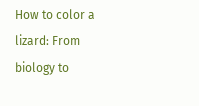How to color a lizard: From biology to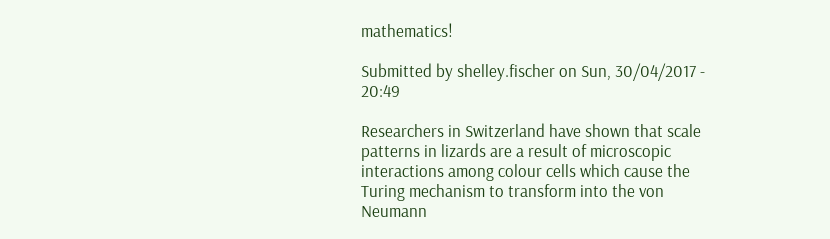mathematics!

Submitted by shelley.fischer on Sun, 30/04/2017 - 20:49

Researchers in Switzerland have shown that scale patterns in lizards are a result of microscopic interactions among colour cells which cause the Turing mechanism to transform into the von Neumann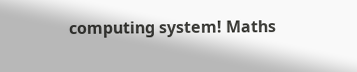computing system! Maths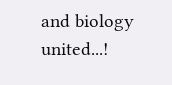and biology united...!